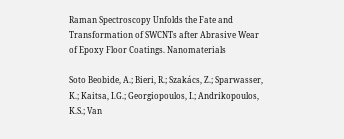Raman Spectroscopy Unfolds the Fate and Transformation of SWCNTs after Abrasive Wear of Epoxy Floor Coatings. Nanomaterials

Soto Beobide, A.; Bieri, R.; Szakács, Z.; Sparwasser, K.; Kaitsa, I.G.; Georgiopoulos, I.; Andrikopoulos, K.S.; Van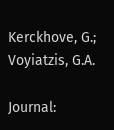Kerckhove, G.; Voyiatzis, G.A.

Journal: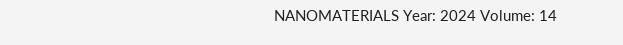NANOMATERIALS Year: 2024 Volume: 14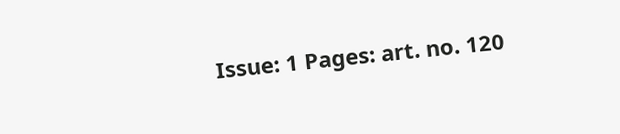Issue: 1 Pages: art. no. 120